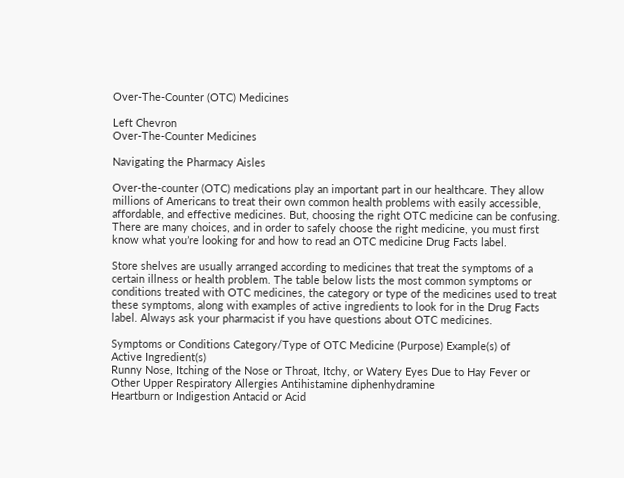Over-The-Counter (OTC) Medicines

Left Chevron
Over-The-Counter Medicines

Navigating the Pharmacy Aisles

Over-the-counter (OTC) medications play an important part in our healthcare. They allow millions of Americans to treat their own common health problems with easily accessible, affordable, and effective medicines. But, choosing the right OTC medicine can be confusing. There are many choices, and in order to safely choose the right medicine, you must first know what you’re looking for and how to read an OTC medicine Drug Facts label.

Store shelves are usually arranged according to medicines that treat the symptoms of a certain illness or health problem. The table below lists the most common symptoms or conditions treated with OTC medicines, the category or type of the medicines used to treat these symptoms, along with examples of active ingredients to look for in the Drug Facts label. Always ask your pharmacist if you have questions about OTC medicines.

Symptoms or Conditions Category/Type of OTC Medicine (Purpose) Example(s) of
Active Ingredient(s)
Runny Nose, Itching of the Nose or Throat, Itchy, or Watery Eyes Due to Hay Fever or Other Upper Respiratory Allergies Antihistamine diphenhydramine
Heartburn or Indigestion Antacid or Acid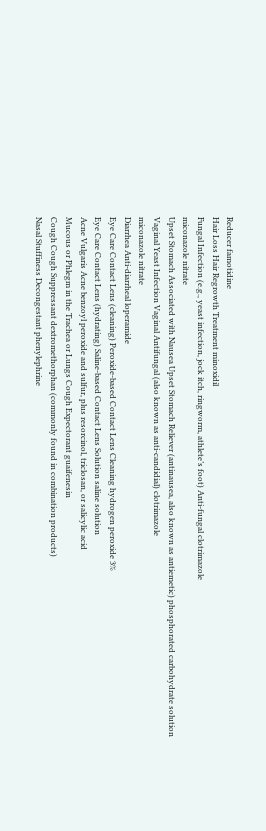Reducer famotidine
Hair Loss Hair Regrowth Treatment minoxidil
Fungal Infection (e.g., yeast infection, jock itch, ringworm, athlete’s foot) Anti-fungal clotrimazole
miconazole nitrate
Upset Stomach Associated with Nausea Upset Stomach Reliever (antinausea, also known as antiemetic) phosphorated carbohydrate solution
Vaginal Yeast Infection Vaginal Antifungal (also known as anti-candidial) clotrimazole
miconazole nitrate
Diarrhea Anti-diarrheal loperamide
Eye Care Contact Lens (cleaning) Peroxide-based Contact Lens Cleaning hydrogen peroxide 3%
Eye Care Contact Lens (hydrating) Saline-based Contact Lens Solution saline solution
Acne Vulgaris Acne benzoyl peroxide and sulfur, plus resorcinol, triclosan, or salicylic acid
Mucous or Phlegm in the Trachea or Lungs Cough Expectorant guaifenesin
Cough Cough Suppressant dextromethorphan (commonly found in combination products)
Nasal Stuffiness Decongestant phenylephrine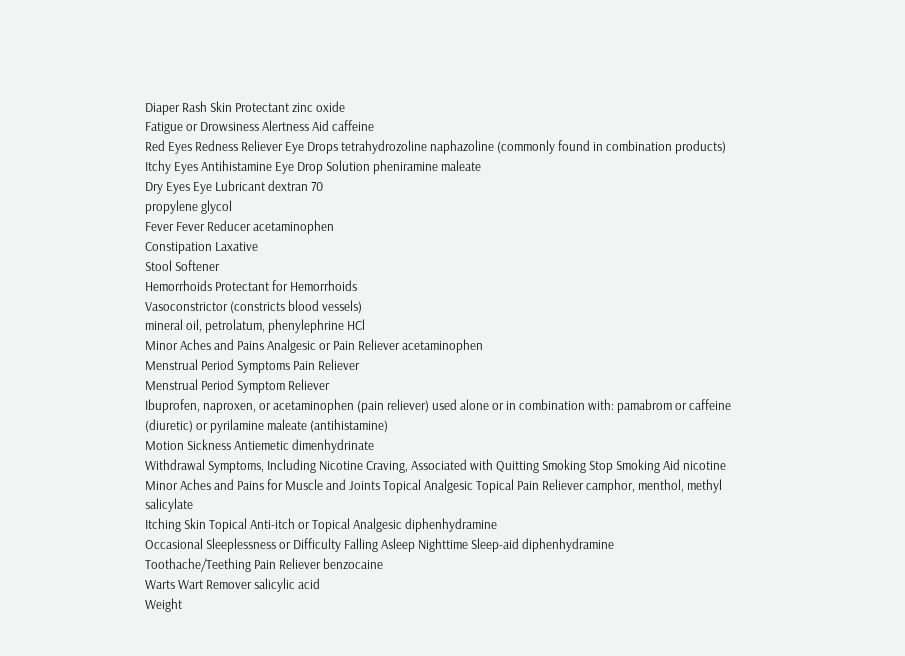Diaper Rash Skin Protectant zinc oxide
Fatigue or Drowsiness Alertness Aid caffeine
Red Eyes Redness Reliever Eye Drops tetrahydrozoline naphazoline (commonly found in combination products)
Itchy Eyes Antihistamine Eye Drop Solution pheniramine maleate
Dry Eyes Eye Lubricant dextran 70
propylene glycol
Fever Fever Reducer acetaminophen
Constipation Laxative
Stool Softener
Hemorrhoids Protectant for Hemorrhoids
Vasoconstrictor (constricts blood vessels)
mineral oil, petrolatum, phenylephrine HCl
Minor Aches and Pains Analgesic or Pain Reliever acetaminophen
Menstrual Period Symptoms Pain Reliever
Menstrual Period Symptom Reliever
Ibuprofen, naproxen, or acetaminophen (pain reliever) used alone or in combination with: pamabrom or caffeine  (diuretic) or pyrilamine maleate (antihistamine)
Motion Sickness Antiemetic dimenhydrinate
Withdrawal Symptoms, Including Nicotine Craving, Associated with Quitting Smoking Stop Smoking Aid nicotine
Minor Aches and Pains for Muscle and Joints Topical Analgesic Topical Pain Reliever camphor, menthol, methyl salicylate
Itching Skin Topical Anti-itch or Topical Analgesic diphenhydramine
Occasional Sleeplessness or Difficulty Falling Asleep Nighttime Sleep-aid diphenhydramine
Toothache/Teething Pain Reliever benzocaine
Warts Wart Remover salicylic acid
Weight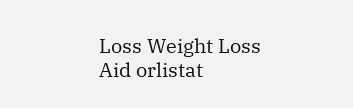Loss Weight Loss Aid orlistat